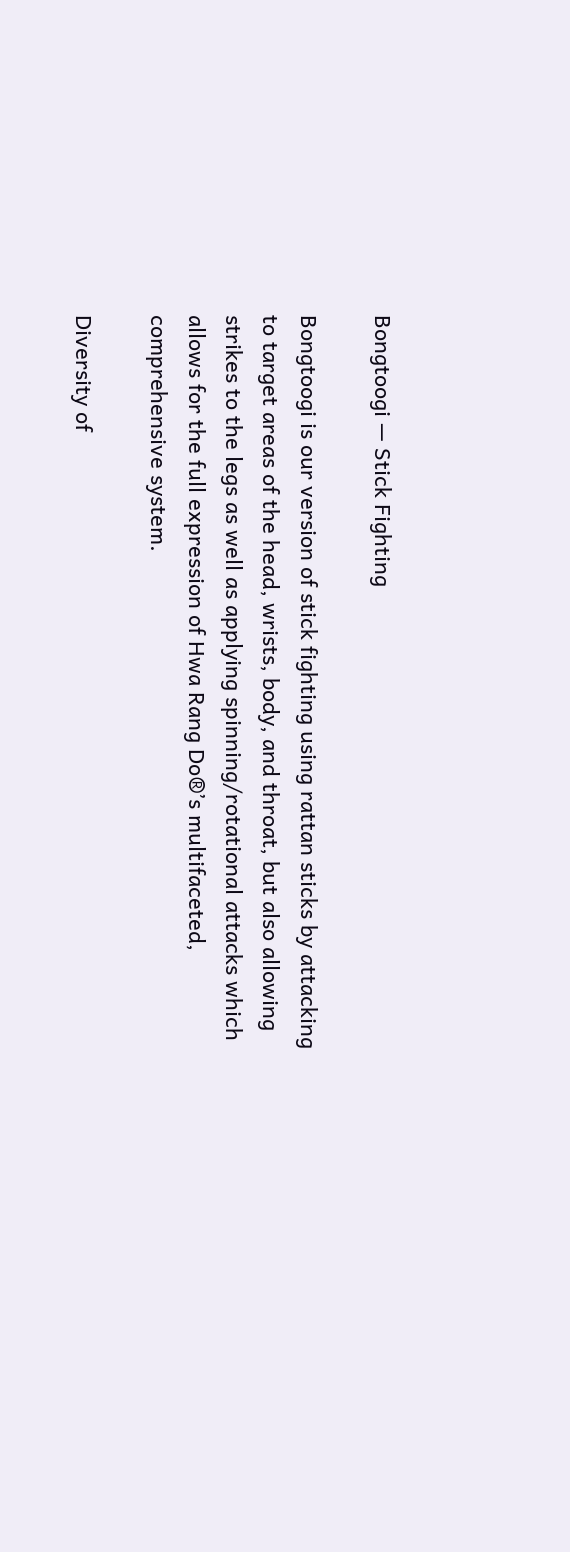Bongtoogi — Stick Fighting

Bongtoogi is our version of stick fighting using rattan sticks by attacking to target areas of the head, wrists, body, and throat, but also allowing strikes to the legs as well as applying spinning/rotational attacks which allows for the full expression of Hwa Rang Do®’s multifaceted, comprehensive system.

Diversity of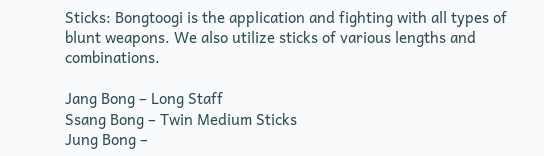Sticks: Bongtoogi is the application and fighting with all types of blunt weapons. We also utilize sticks of various lengths and combinations.

Jang Bong – Long Staff
Ssang Bong – Twin Medium Sticks
Jung Bong –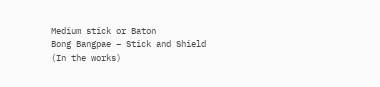Medium stick or Baton
Bong Bangpae – Stick and Shield (In the works)